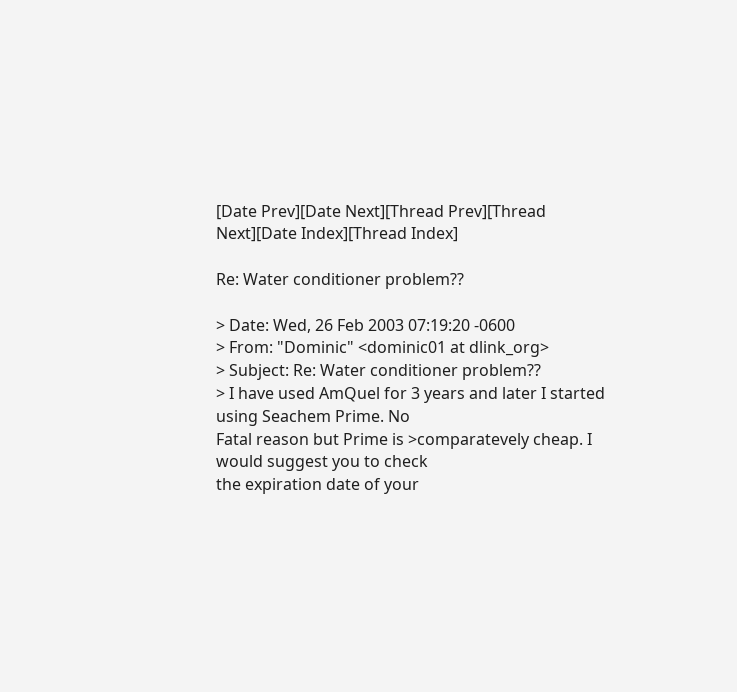[Date Prev][Date Next][Thread Prev][Thread Next][Date Index][Thread Index]

Re: Water conditioner problem??

> Date: Wed, 26 Feb 2003 07:19:20 -0600
> From: "Dominic" <dominic01 at dlink_org>
> Subject: Re: Water conditioner problem??
> I have used AmQuel for 3 years and later I started using Seachem Prime. No
Fatal reason but Prime is >comparatevely cheap. I would suggest you to check
the expiration date of your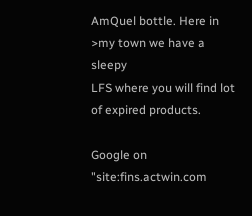AmQuel bottle. Here in >my town we have a sleepy
LFS where you will find lot of expired products.

Google on "site:fins.actwin.com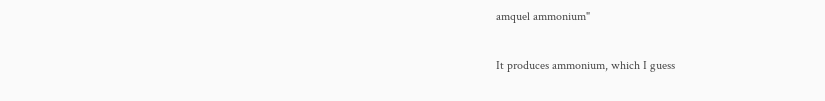amquel ammonium"

It produces ammonium, which I guess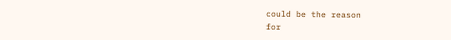could be the reason
for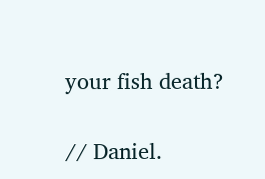your fish death?

// Daniel.